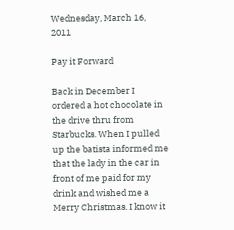Wednesday, March 16, 2011

Pay it Forward

Back in December I ordered a hot chocolate in the drive thru from Starbucks. When I pulled up the batista informed me that the lady in the car in front of me paid for my drink and wished me a Merry Christmas. I know it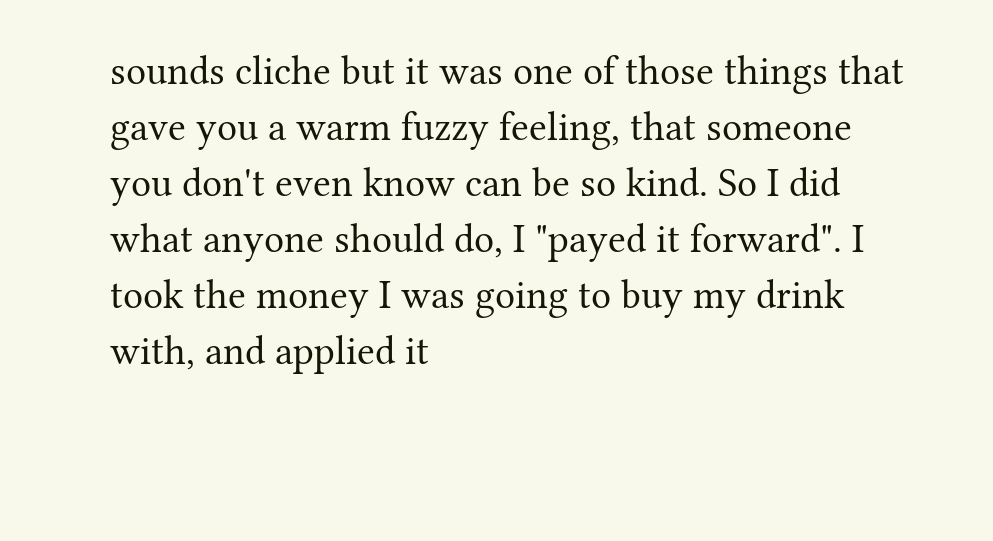sounds cliche but it was one of those things that gave you a warm fuzzy feeling, that someone you don't even know can be so kind. So I did what anyone should do, I "payed it forward". I took the money I was going to buy my drink with, and applied it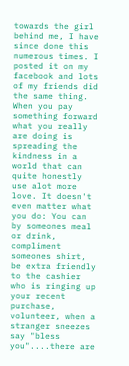towards the girl behind me, I have since done this numerous times. I posted it on my facebook and lots of my friends did the same thing. When you pay something forward what you really are doing is spreading the kindness in a world that can quite honestly use alot more love. It doesn't even matter what you do: You can by someones meal or drink, compliment someones shirt, be extra friendly to the cashier who is ringing up your recent purchase, volunteer, when a stranger sneezes say "bless you"....there are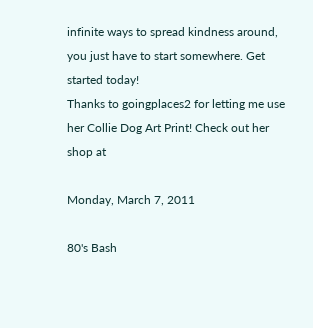infinite ways to spread kindness around, you just have to start somewhere. Get started today!
Thanks to goingplaces2 for letting me use her Collie Dog Art Print! Check out her shop at

Monday, March 7, 2011

80's Bash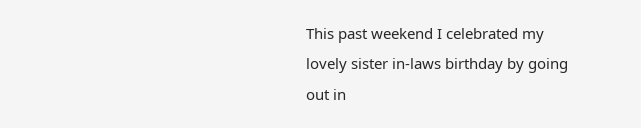This past weekend I celebrated my lovely sister in-laws birthday by going out in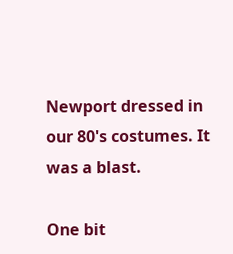Newport dressed in our 80's costumes. It was a blast.

One bit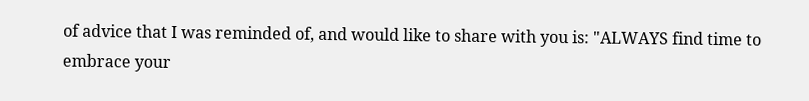of advice that I was reminded of, and would like to share with you is: "ALWAYS find time to embrace your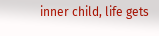inner child, life gets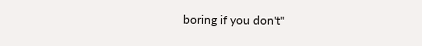boring if you don't"